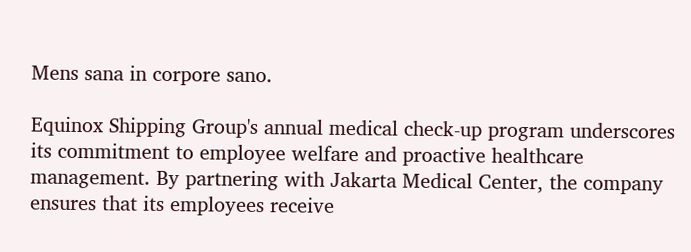Mens sana in corpore sano.

Equinox Shipping Group's annual medical check-up program underscores its commitment to employee welfare and proactive healthcare management. By partnering with Jakarta Medical Center, the company ensures that its employees receive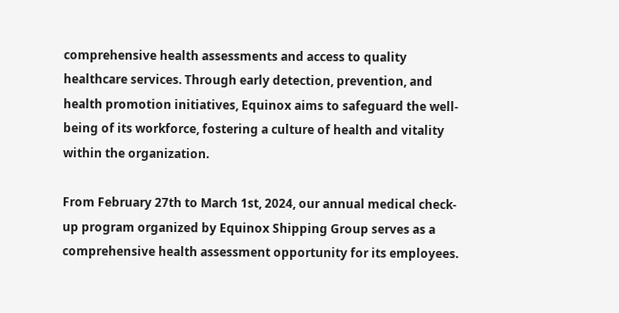comprehensive health assessments and access to quality healthcare services. Through early detection, prevention, and health promotion initiatives, Equinox aims to safeguard the well-being of its workforce, fostering a culture of health and vitality within the organization.

From February 27th to March 1st, 2024, our annual medical check-up program organized by Equinox Shipping Group serves as a comprehensive health assessment opportunity for its employees.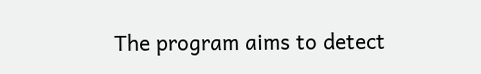The program aims to detect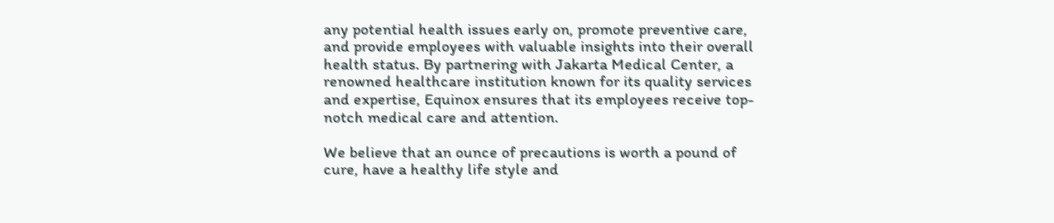any potential health issues early on, promote preventive care, and provide employees with valuable insights into their overall health status. By partnering with Jakarta Medical Center, a renowned healthcare institution known for its quality services and expertise, Equinox ensures that its employees receive top-notch medical care and attention.

We believe that an ounce of precautions is worth a pound of cure, have a healthy life style and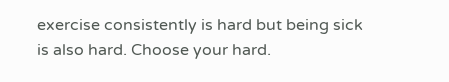exercise consistently is hard but being sick is also hard. Choose your hard.